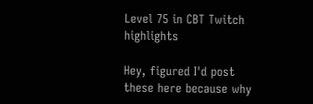Level 75 in CBT Twitch highlights

Hey, figured I'd post these here because why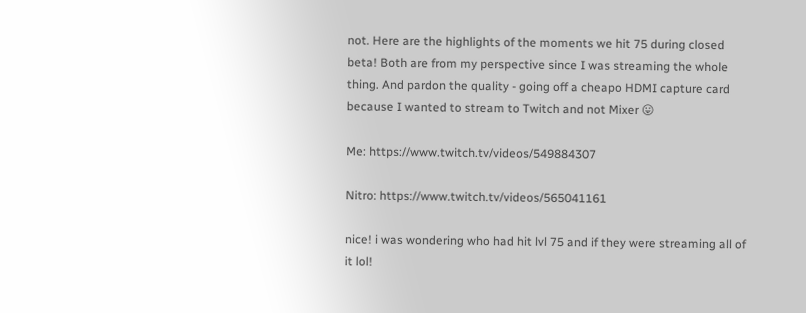not. Here are the highlights of the moments we hit 75 during closed beta! Both are from my perspective since I was streaming the whole thing. And pardon the quality - going off a cheapo HDMI capture card because I wanted to stream to Twitch and not Mixer 😛

Me: https://www.twitch.tv/videos/549884307

Nitro: https://www.twitch.tv/videos/565041161

nice! i was wondering who had hit lvl 75 and if they were streaming all of it lol!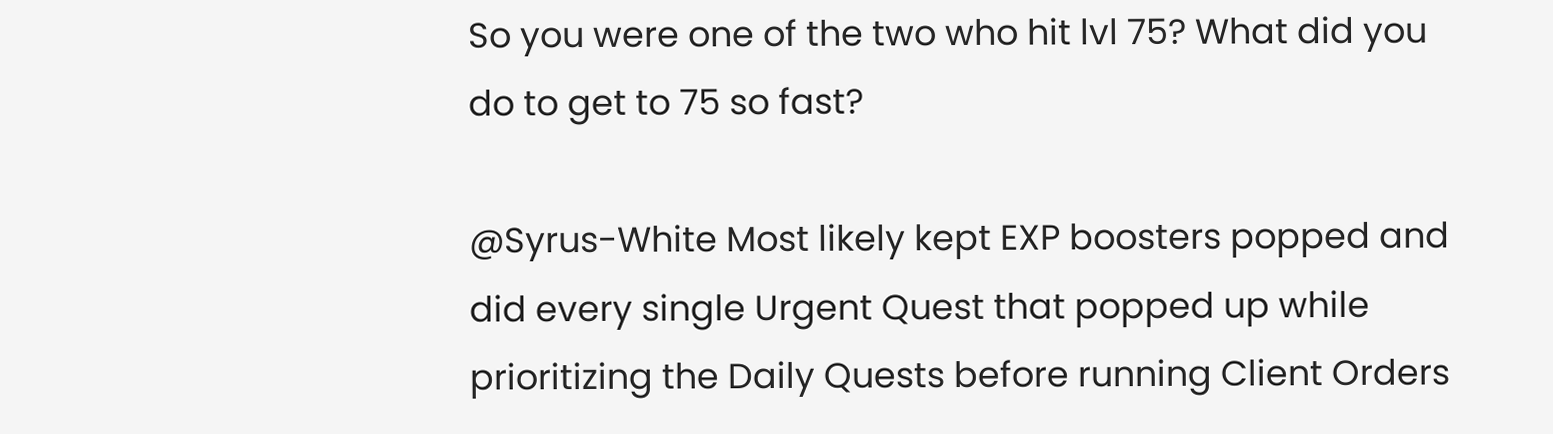So you were one of the two who hit lvl 75? What did you do to get to 75 so fast?

@Syrus-White Most likely kept EXP boosters popped and did every single Urgent Quest that popped up while prioritizing the Daily Quests before running Client Orders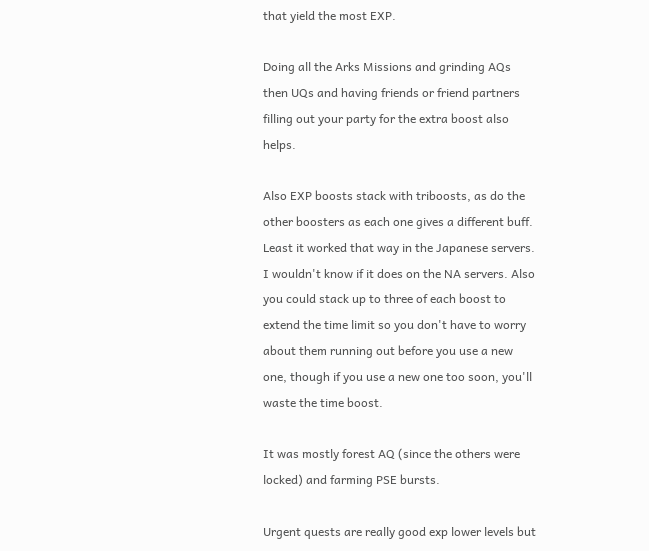that yield the most EXP.

Doing all the Arks Missions and grinding AQs then UQs and having friends or friend partners filling out your party for the extra boost also helps.

Also EXP boosts stack with triboosts, as do the other boosters as each one gives a different buff. Least it worked that way in the Japanese servers. I wouldn't know if it does on the NA servers. Also you could stack up to three of each boost to extend the time limit so you don't have to worry about them running out before you use a new one, though if you use a new one too soon, you'll waste the time boost.

It was mostly forest AQ (since the others were locked) and farming PSE bursts.

Urgent quests are really good exp lower levels but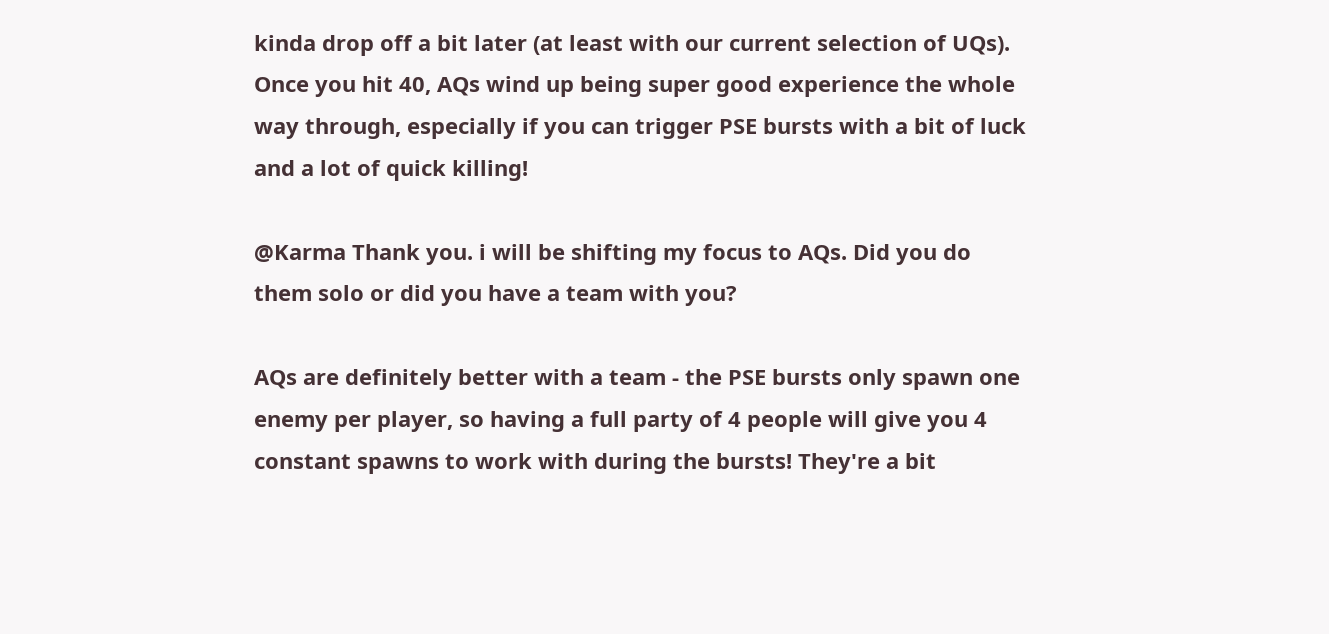kinda drop off a bit later (at least with our current selection of UQs). Once you hit 40, AQs wind up being super good experience the whole way through, especially if you can trigger PSE bursts with a bit of luck and a lot of quick killing!

@Karma Thank you. i will be shifting my focus to AQs. Did you do them solo or did you have a team with you?

AQs are definitely better with a team - the PSE bursts only spawn one enemy per player, so having a full party of 4 people will give you 4 constant spawns to work with during the bursts! They're a bit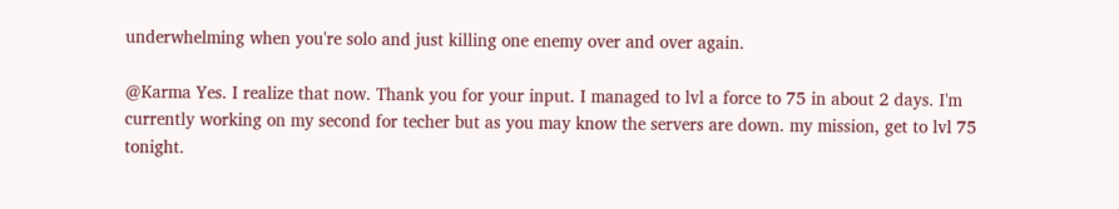underwhelming when you're solo and just killing one enemy over and over again.

@Karma Yes. I realize that now. Thank you for your input. I managed to lvl a force to 75 in about 2 days. I'm currently working on my second for techer but as you may know the servers are down. my mission, get to lvl 75 tonight.